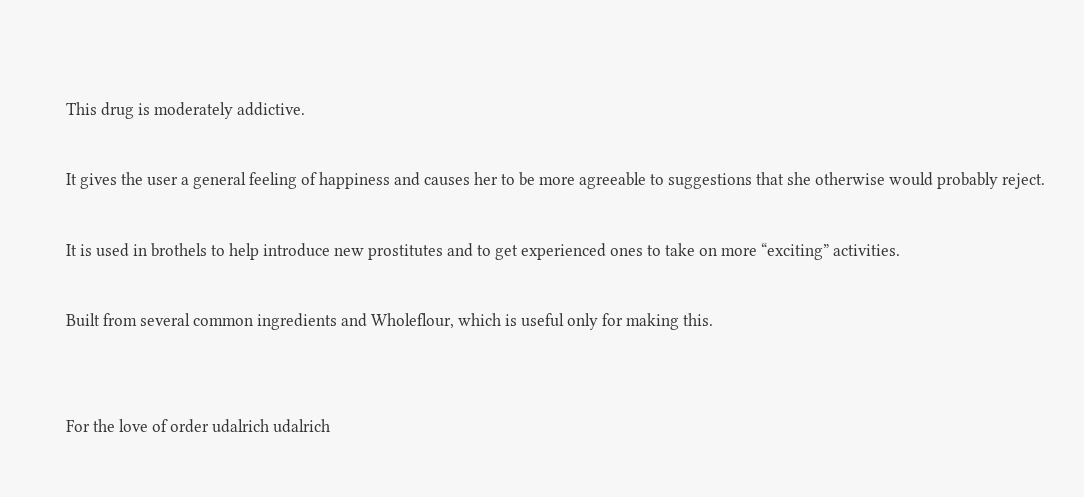This drug is moderately addictive.

It gives the user a general feeling of happiness and causes her to be more agreeable to suggestions that she otherwise would probably reject.

It is used in brothels to help introduce new prostitutes and to get experienced ones to take on more “exciting” activities.

Built from several common ingredients and Wholeflour, which is useful only for making this.


For the love of order udalrich udalrich